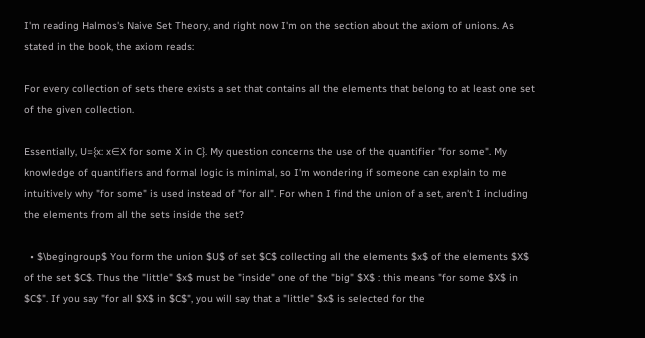I'm reading Halmos's Naive Set Theory, and right now I'm on the section about the axiom of unions. As stated in the book, the axiom reads:

For every collection of sets there exists a set that contains all the elements that belong to at least one set of the given collection.

Essentially, U={x: x∈X for some X in C}. My question concerns the use of the quantifier "for some". My knowledge of quantifiers and formal logic is minimal, so I'm wondering if someone can explain to me intuitively why "for some" is used instead of "for all". For when I find the union of a set, aren't I including the elements from all the sets inside the set?

  • $\begingroup$ You form the union $U$ of set $C$ collecting all the elements $x$ of the elements $X$ of the set $C$. Thus the "little" $x$ must be "inside" one of the "big" $X$ : this means "for some $X$ in $C$". If you say "for all $X$ in $C$", you will say that a "little" $x$ is selected for the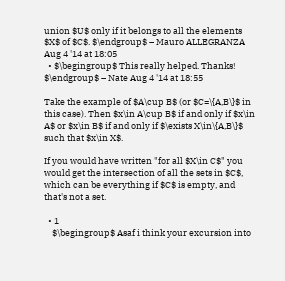union $U$ only if it belongs to all the elements $X$ of $C$. $\endgroup$ – Mauro ALLEGRANZA Aug 4 '14 at 18:05
  • $\begingroup$ This really helped. Thanks! $\endgroup$ – Nate Aug 4 '14 at 18:55

Take the example of $A\cup B$ (or $C=\{A,B\}$ in this case). Then $x\in A\cup B$ if and only if $x\in A$ or $x\in B$ if and only if $\exists X\in\{A,B\}$ such that $x\in X$.

If you would have written "for all $X\in C$" you would get the intersection of all the sets in $C$, which can be everything if $C$ is empty, and that's not a set.

  • 1
    $\begingroup$ Asaf i think your excursion into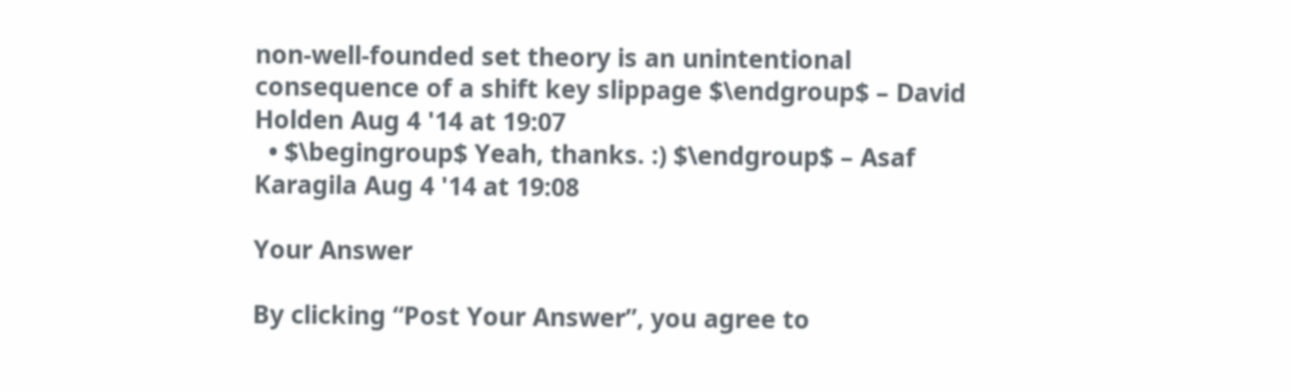non-well-founded set theory is an unintentional consequence of a shift key slippage $\endgroup$ – David Holden Aug 4 '14 at 19:07
  • $\begingroup$ Yeah, thanks. :) $\endgroup$ – Asaf Karagila Aug 4 '14 at 19:08

Your Answer

By clicking “Post Your Answer”, you agree to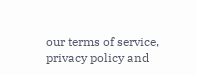our terms of service, privacy policy and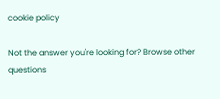cookie policy

Not the answer you're looking for? Browse other questions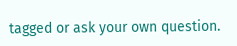tagged or ask your own question.